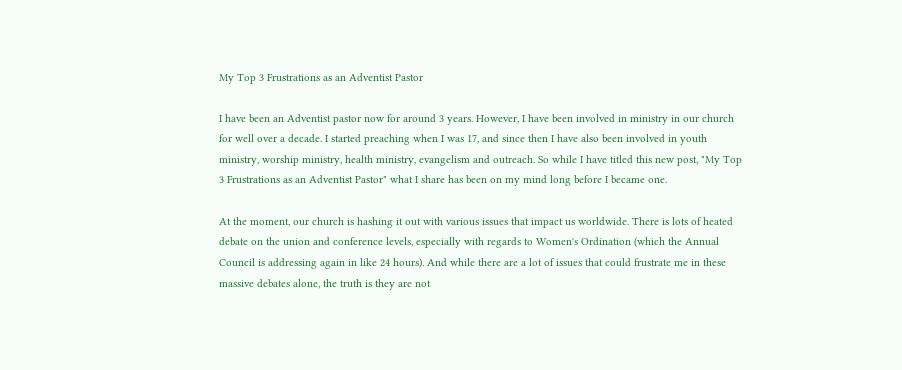My Top 3 Frustrations as an Adventist Pastor

I have been an Adventist pastor now for around 3 years. However, I have been involved in ministry in our church for well over a decade. I started preaching when I was 17, and since then I have also been involved in youth ministry, worship ministry, health ministry, evangelism and outreach. So while I have titled this new post, "My Top 3 Frustrations as an Adventist Pastor" what I share has been on my mind long before I became one.

At the moment, our church is hashing it out with various issues that impact us worldwide. There is lots of heated debate on the union and conference levels, especially with regards to Women's Ordination (which the Annual Council is addressing again in like 24 hours). And while there are a lot of issues that could frustrate me in these massive debates alone, the truth is they are not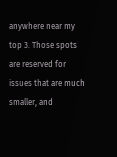anywhere near my top 3. Those spots are reserved for issues that are much smaller, and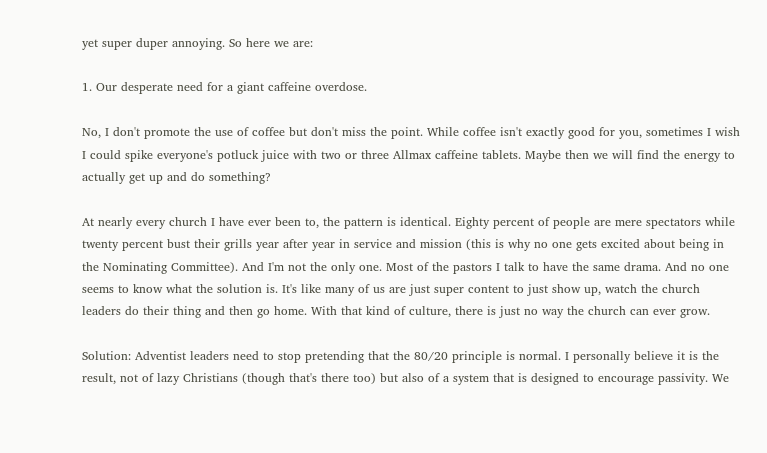yet super duper annoying. So here we are:

1. Our desperate need for a giant caffeine overdose.

No, I don't promote the use of coffee but don't miss the point. While coffee isn't exactly good for you, sometimes I wish I could spike everyone's potluck juice with two or three Allmax caffeine tablets. Maybe then we will find the energy to actually get up and do something?

At nearly every church I have ever been to, the pattern is identical. Eighty percent of people are mere spectators while twenty percent bust their grills year after year in service and mission (this is why no one gets excited about being in the Nominating Committee). And I'm not the only one. Most of the pastors I talk to have the same drama. And no one seems to know what the solution is. It's like many of us are just super content to just show up, watch the church leaders do their thing and then go home. With that kind of culture, there is just no way the church can ever grow.

Solution: Adventist leaders need to stop pretending that the 80/20 principle is normal. I personally believe it is the result, not of lazy Christians (though that's there too) but also of a system that is designed to encourage passivity. We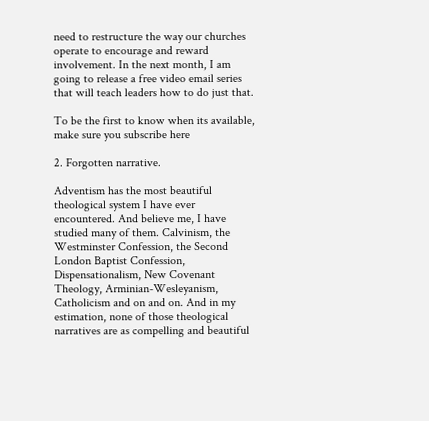need to restructure the way our churches operate to encourage and reward involvement. In the next month, I am going to release a free video email series that will teach leaders how to do just that.

To be the first to know when its available, make sure you subscribe here

2. Forgotten narrative.

Adventism has the most beautiful theological system I have ever encountered. And believe me, I have studied many of them. Calvinism, the Westminster Confession, the Second London Baptist Confession, Dispensationalism, New Covenant Theology, Arminian-Wesleyanism, Catholicism and on and on. And in my estimation, none of those theological narratives are as compelling and beautiful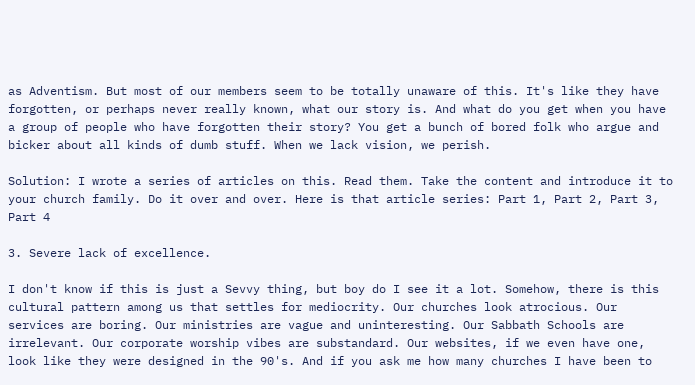as Adventism. But most of our members seem to be totally unaware of this. It's like they have forgotten, or perhaps never really known, what our story is. And what do you get when you have a group of people who have forgotten their story? You get a bunch of bored folk who argue and bicker about all kinds of dumb stuff. When we lack vision, we perish.

Solution: I wrote a series of articles on this. Read them. Take the content and introduce it to your church family. Do it over and over. Here is that article series: Part 1, Part 2, Part 3, Part 4

3. Severe lack of excellence.

I don't know if this is just a Sevvy thing, but boy do I see it a lot. Somehow, there is this cultural pattern among us that settles for mediocrity. Our churches look atrocious. Our services are boring. Our ministries are vague and uninteresting. Our Sabbath Schools are irrelevant. Our corporate worship vibes are substandard. Our websites, if we even have one, look like they were designed in the 90's. And if you ask me how many churches I have been to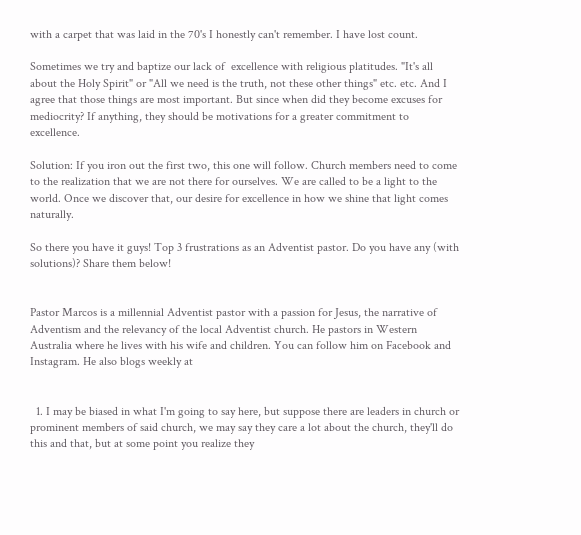with a carpet that was laid in the 70's I honestly can't remember. I have lost count.

Sometimes we try and baptize our lack of  excellence with religious platitudes. "It's all about the Holy Spirit" or "All we need is the truth, not these other things" etc. etc. And I agree that those things are most important. But since when did they become excuses for mediocrity? If anything, they should be motivations for a greater commitment to excellence.

Solution: If you iron out the first two, this one will follow. Church members need to come to the realization that we are not there for ourselves. We are called to be a light to the world. Once we discover that, our desire for excellence in how we shine that light comes naturally.

So there you have it guys! Top 3 frustrations as an Adventist pastor. Do you have any (with solutions)? Share them below!


Pastor Marcos is a millennial Adventist pastor with a passion for Jesus, the narrative of Adventism and the relevancy of the local Adventist church. He pastors in Western Australia where he lives with his wife and children. You can follow him on Facebook and Instagram. He also blogs weekly at


  1. I may be biased in what I'm going to say here, but suppose there are leaders in church or prominent members of said church, we may say they care a lot about the church, they'll do this and that, but at some point you realize they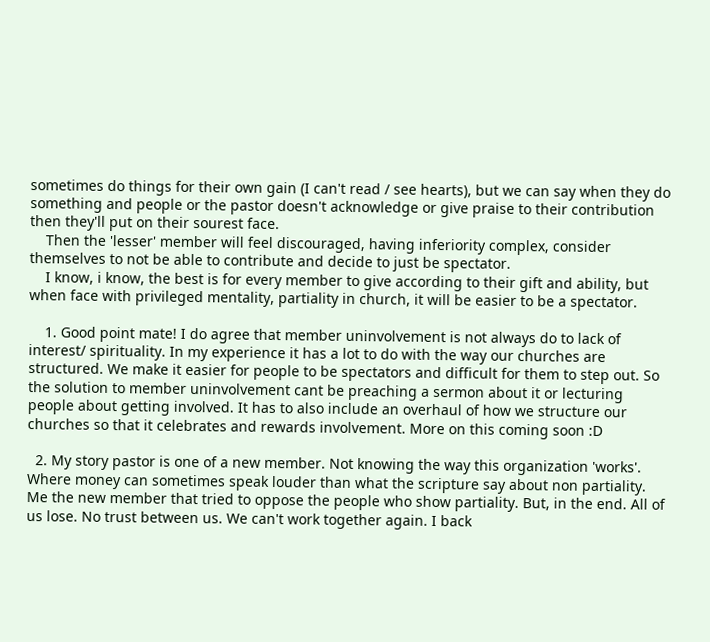sometimes do things for their own gain (I can't read / see hearts), but we can say when they do something and people or the pastor doesn't acknowledge or give praise to their contribution then they'll put on their sourest face.
    Then the 'lesser' member will feel discouraged, having inferiority complex, consider themselves to not be able to contribute and decide to just be spectator.
    I know, i know, the best is for every member to give according to their gift and ability, but when face with privileged mentality, partiality in church, it will be easier to be a spectator.

    1. Good point mate! I do agree that member uninvolvement is not always do to lack of interest/ spirituality. In my experience it has a lot to do with the way our churches are structured. We make it easier for people to be spectators and difficult for them to step out. So the solution to member uninvolvement cant be preaching a sermon about it or lecturing people about getting involved. It has to also include an overhaul of how we structure our churches so that it celebrates and rewards involvement. More on this coming soon :D

  2. My story pastor is one of a new member. Not knowing the way this organization 'works'. Where money can sometimes speak louder than what the scripture say about non partiality. Me the new member that tried to oppose the people who show partiality. But, in the end. All of us lose. No trust between us. We can't work together again. I back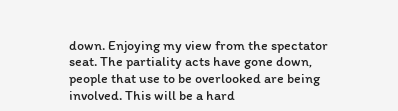down. Enjoying my view from the spectator seat. The partiality acts have gone down, people that use to be overlooked are being involved. This will be a hard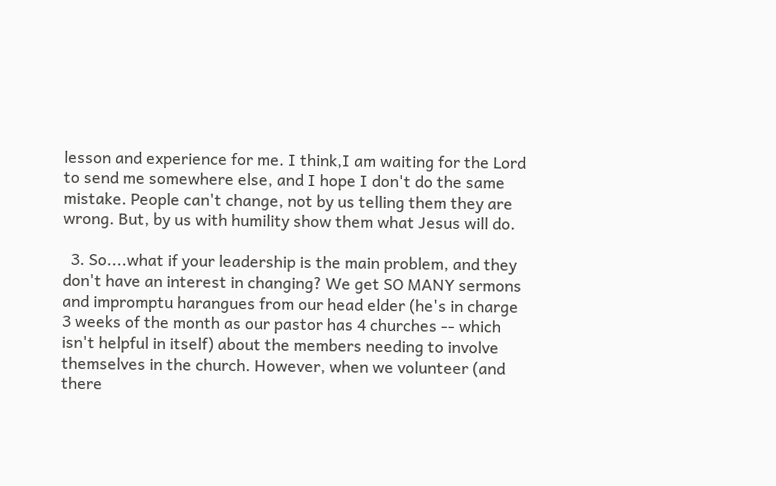lesson and experience for me. I think,I am waiting for the Lord to send me somewhere else, and I hope I don't do the same mistake. People can't change, not by us telling them they are wrong. But, by us with humility show them what Jesus will do.

  3. So....what if your leadership is the main problem, and they don't have an interest in changing? We get SO MANY sermons and impromptu harangues from our head elder (he's in charge 3 weeks of the month as our pastor has 4 churches -- which isn't helpful in itself) about the members needing to involve themselves in the church. However, when we volunteer (and there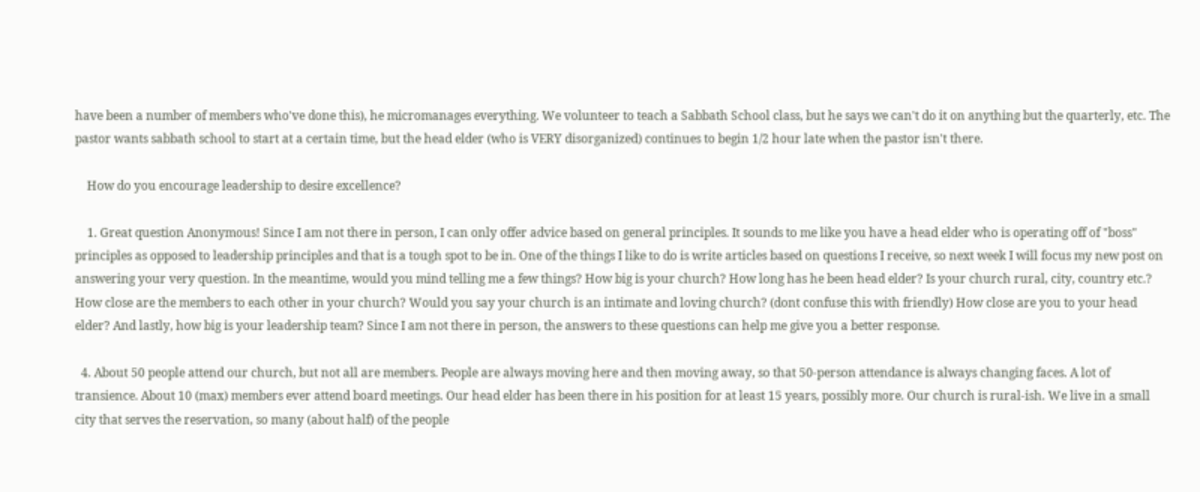have been a number of members who've done this), he micromanages everything. We volunteer to teach a Sabbath School class, but he says we can't do it on anything but the quarterly, etc. The pastor wants sabbath school to start at a certain time, but the head elder (who is VERY disorganized) continues to begin 1/2 hour late when the pastor isn't there.

    How do you encourage leadership to desire excellence?

    1. Great question Anonymous! Since I am not there in person, I can only offer advice based on general principles. It sounds to me like you have a head elder who is operating off of "boss" principles as opposed to leadership principles and that is a tough spot to be in. One of the things I like to do is write articles based on questions I receive, so next week I will focus my new post on answering your very question. In the meantime, would you mind telling me a few things? How big is your church? How long has he been head elder? Is your church rural, city, country etc.? How close are the members to each other in your church? Would you say your church is an intimate and loving church? (dont confuse this with friendly) How close are you to your head elder? And lastly, how big is your leadership team? Since I am not there in person, the answers to these questions can help me give you a better response.

  4. About 50 people attend our church, but not all are members. People are always moving here and then moving away, so that 50-person attendance is always changing faces. A lot of transience. About 10 (max) members ever attend board meetings. Our head elder has been there in his position for at least 15 years, possibly more. Our church is rural-ish. We live in a small city that serves the reservation, so many (about half) of the people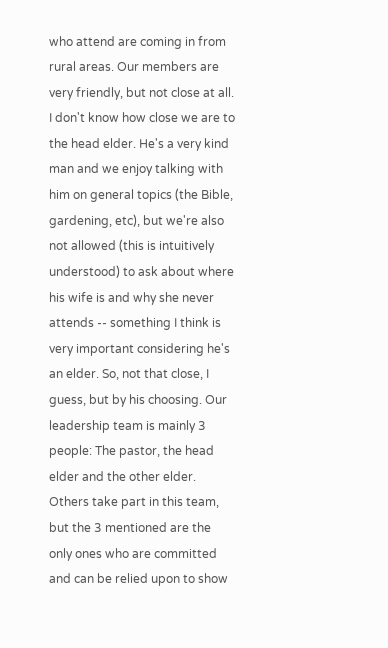who attend are coming in from rural areas. Our members are very friendly, but not close at all. I don't know how close we are to the head elder. He's a very kind man and we enjoy talking with him on general topics (the Bible, gardening, etc), but we're also not allowed (this is intuitively understood) to ask about where his wife is and why she never attends -- something I think is very important considering he's an elder. So, not that close, I guess, but by his choosing. Our leadership team is mainly 3 people: The pastor, the head elder and the other elder. Others take part in this team, but the 3 mentioned are the only ones who are committed and can be relied upon to show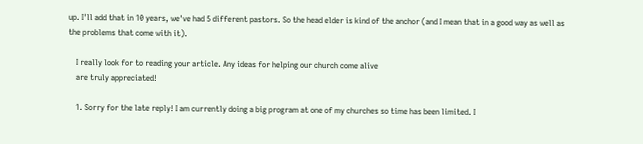up. I'll add that in 10 years, we've had 5 different pastors. So the head elder is kind of the anchor (and I mean that in a good way as well as the problems that come with it).

    I really look for to reading your article. Any ideas for helping our church come alive
    are truly appreciated!

    1. Sorry for the late reply! I am currently doing a big program at one of my churches so time has been limited. I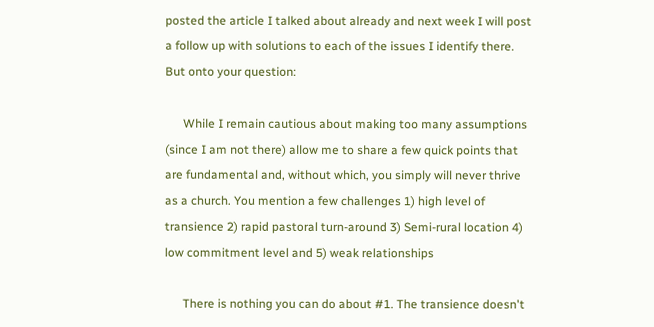posted the article I talked about already and next week I will post a follow up with solutions to each of the issues I identify there. But onto your question:

      While I remain cautious about making too many assumptions (since I am not there) allow me to share a few quick points that are fundamental and, without which, you simply will never thrive as a church. You mention a few challenges 1) high level of transience 2) rapid pastoral turn-around 3) Semi-rural location 4) low commitment level and 5) weak relationships

      There is nothing you can do about #1. The transience doesn't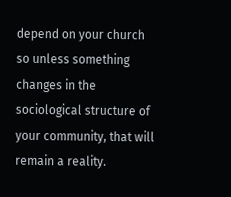depend on your church so unless something changes in the sociological structure of your community, that will remain a reality.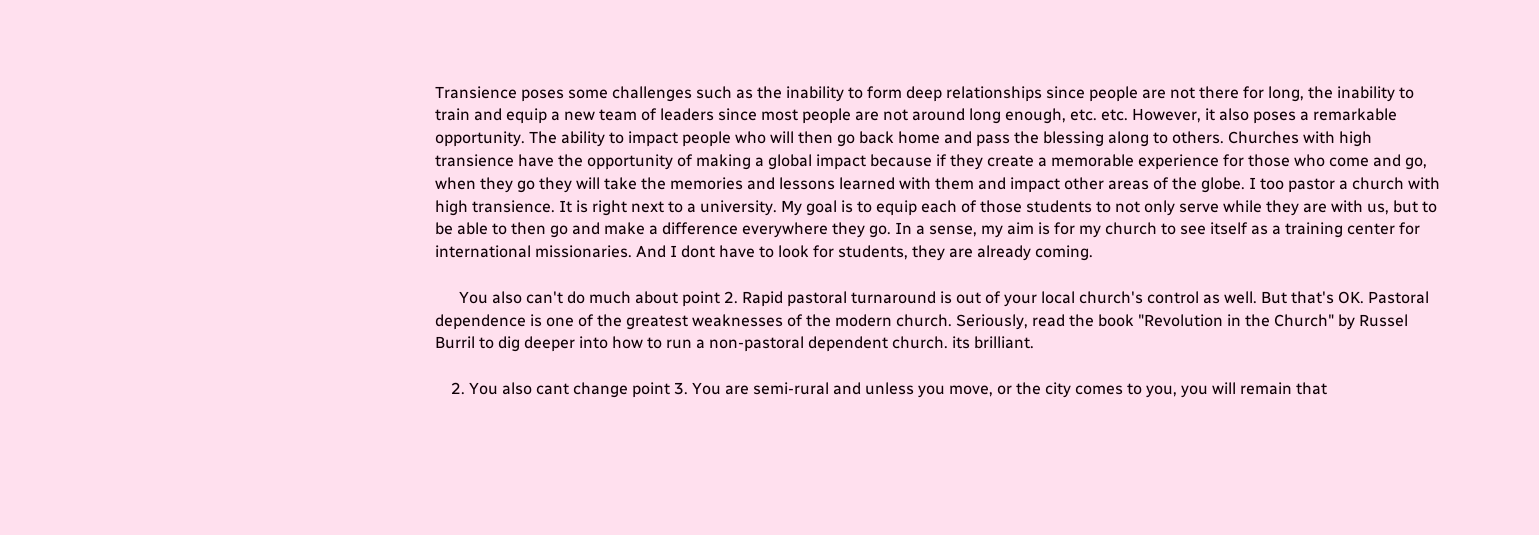Transience poses some challenges such as the inability to form deep relationships since people are not there for long, the inability to train and equip a new team of leaders since most people are not around long enough, etc. etc. However, it also poses a remarkable opportunity. The ability to impact people who will then go back home and pass the blessing along to others. Churches with high transience have the opportunity of making a global impact because if they create a memorable experience for those who come and go, when they go they will take the memories and lessons learned with them and impact other areas of the globe. I too pastor a church with high transience. It is right next to a university. My goal is to equip each of those students to not only serve while they are with us, but to be able to then go and make a difference everywhere they go. In a sense, my aim is for my church to see itself as a training center for international missionaries. And I dont have to look for students, they are already coming.

      You also can't do much about point 2. Rapid pastoral turnaround is out of your local church's control as well. But that's OK. Pastoral dependence is one of the greatest weaknesses of the modern church. Seriously, read the book "Revolution in the Church" by Russel Burril to dig deeper into how to run a non-pastoral dependent church. its brilliant.

    2. You also cant change point 3. You are semi-rural and unless you move, or the city comes to you, you will remain that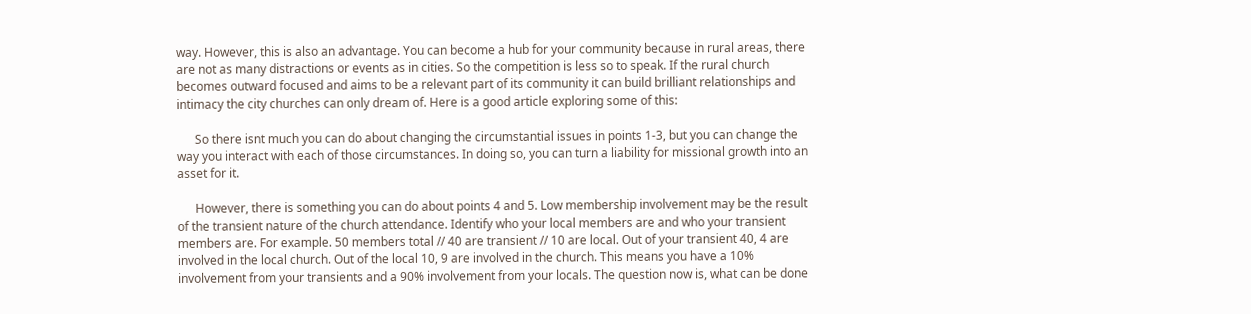way. However, this is also an advantage. You can become a hub for your community because in rural areas, there are not as many distractions or events as in cities. So the competition is less so to speak. If the rural church becomes outward focused and aims to be a relevant part of its community it can build brilliant relationships and intimacy the city churches can only dream of. Here is a good article exploring some of this:

      So there isnt much you can do about changing the circumstantial issues in points 1-3, but you can change the way you interact with each of those circumstances. In doing so, you can turn a liability for missional growth into an asset for it.

      However, there is something you can do about points 4 and 5. Low membership involvement may be the result of the transient nature of the church attendance. Identify who your local members are and who your transient members are. For example. 50 members total // 40 are transient // 10 are local. Out of your transient 40, 4 are involved in the local church. Out of the local 10, 9 are involved in the church. This means you have a 10% involvement from your transients and a 90% involvement from your locals. The question now is, what can be done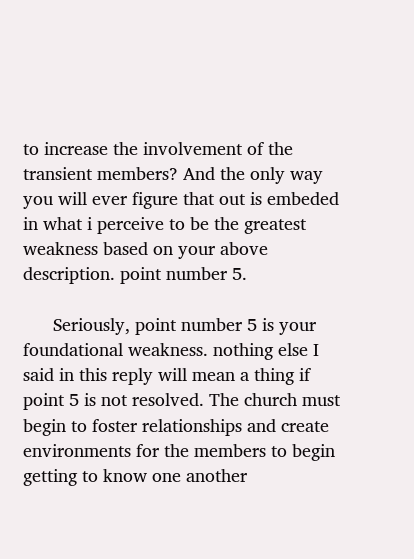to increase the involvement of the transient members? And the only way you will ever figure that out is embeded in what i perceive to be the greatest weakness based on your above description. point number 5.

      Seriously, point number 5 is your foundational weakness. nothing else I said in this reply will mean a thing if point 5 is not resolved. The church must begin to foster relationships and create environments for the members to begin getting to know one another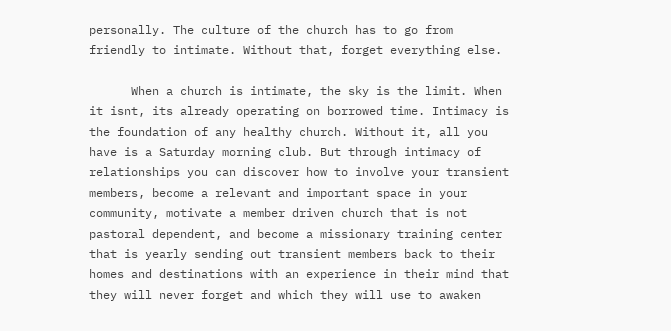personally. The culture of the church has to go from friendly to intimate. Without that, forget everything else.

      When a church is intimate, the sky is the limit. When it isnt, its already operating on borrowed time. Intimacy is the foundation of any healthy church. Without it, all you have is a Saturday morning club. But through intimacy of relationships you can discover how to involve your transient members, become a relevant and important space in your community, motivate a member driven church that is not pastoral dependent, and become a missionary training center that is yearly sending out transient members back to their homes and destinations with an experience in their mind that they will never forget and which they will use to awaken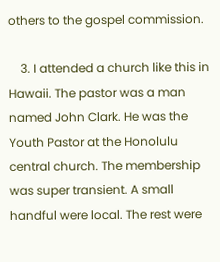others to the gospel commission.

    3. I attended a church like this in Hawaii. The pastor was a man named John Clark. He was the Youth Pastor at the Honolulu central church. The membership was super transient. A small handful were local. The rest were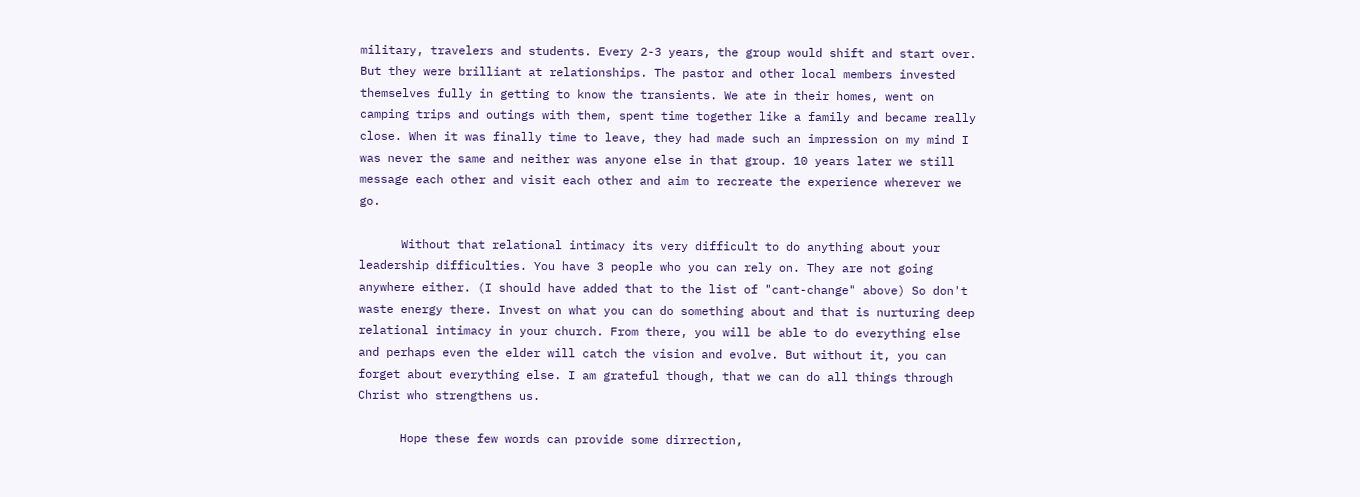military, travelers and students. Every 2-3 years, the group would shift and start over. But they were brilliant at relationships. The pastor and other local members invested themselves fully in getting to know the transients. We ate in their homes, went on camping trips and outings with them, spent time together like a family and became really close. When it was finally time to leave, they had made such an impression on my mind I was never the same and neither was anyone else in that group. 10 years later we still message each other and visit each other and aim to recreate the experience wherever we go.

      Without that relational intimacy its very difficult to do anything about your leadership difficulties. You have 3 people who you can rely on. They are not going anywhere either. (I should have added that to the list of "cant-change" above) So don't waste energy there. Invest on what you can do something about and that is nurturing deep relational intimacy in your church. From there, you will be able to do everything else and perhaps even the elder will catch the vision and evolve. But without it, you can forget about everything else. I am grateful though, that we can do all things through Christ who strengthens us.

      Hope these few words can provide some dirrection,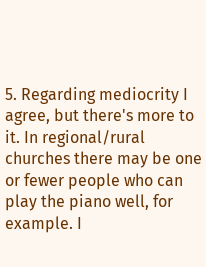5. Regarding mediocrity I agree, but there's more to it. In regional/rural churches there may be one or fewer people who can play the piano well, for example. I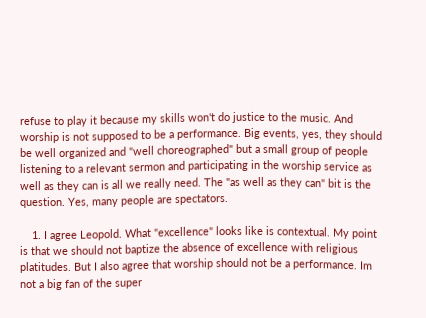refuse to play it because my skills won't do justice to the music. And worship is not supposed to be a performance. Big events, yes, they should be well organized and "well choreographed" but a small group of people listening to a relevant sermon and participating in the worship service as well as they can is all we really need. The "as well as they can" bit is the question. Yes, many people are spectators.

    1. I agree Leopold. What "excellence" looks like is contextual. My point is that we should not baptize the absence of excellence with religious platitudes. But I also agree that worship should not be a performance. Im not a big fan of the super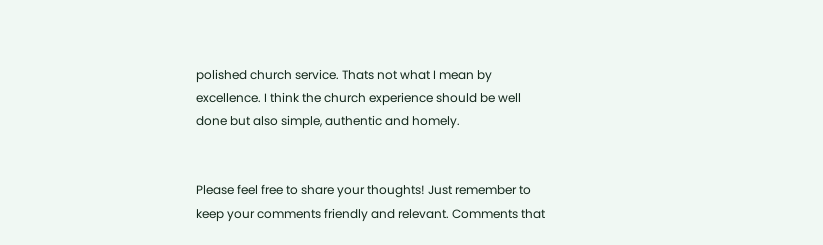polished church service. Thats not what I mean by excellence. I think the church experience should be well done but also simple, authentic and homely.


Please feel free to share your thoughts! Just remember to keep your comments friendly and relevant. Comments that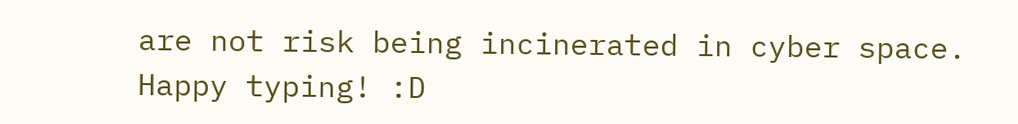are not risk being incinerated in cyber space. Happy typing! :D